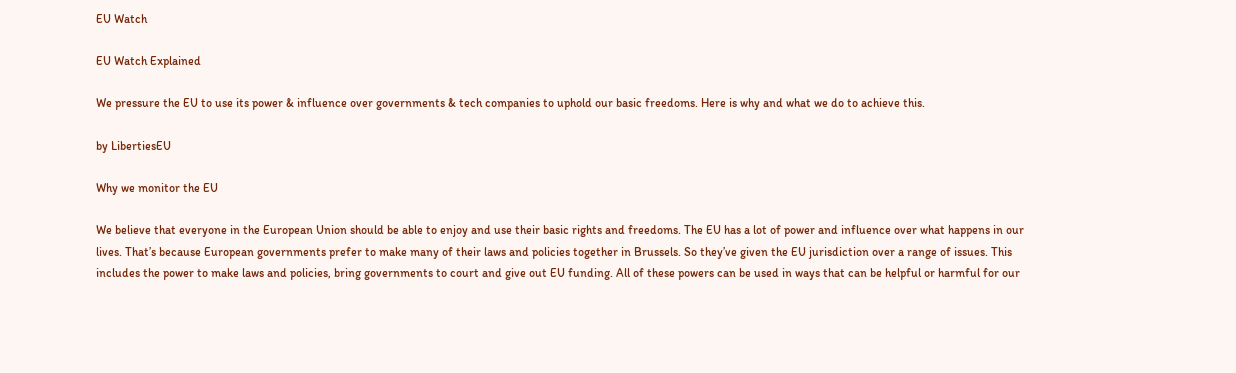EU Watch

EU Watch Explained

We pressure the EU to use its power & influence over governments & tech companies to uphold our basic freedoms. Here is why and what we do to achieve this.

by LibertiesEU

Why we monitor the EU

We believe that everyone in the European Union should be able to enjoy and use their basic rights and freedoms. The EU has a lot of power and influence over what happens in our lives. That’s because European governments prefer to make many of their laws and policies together in Brussels. So they’ve given the EU jurisdiction over a range of issues. This includes the power to make laws and policies, bring governments to court and give out EU funding. All of these powers can be used in ways that can be helpful or harmful for our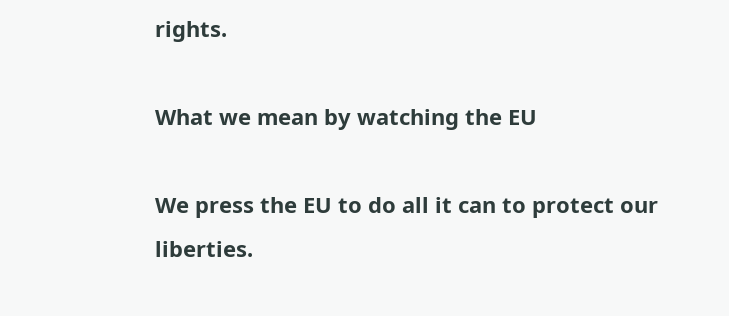rights.

What we mean by watching the EU

We press the EU to do all it can to protect our liberties.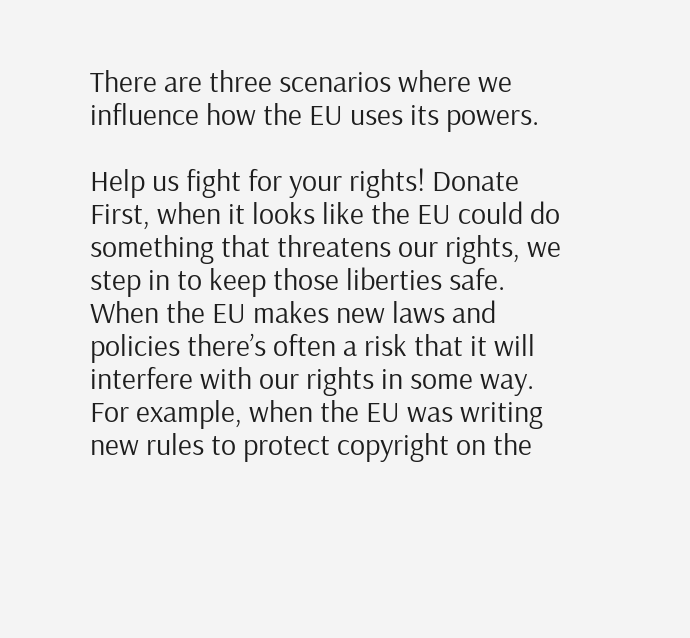There are three scenarios where we influence how the EU uses its powers.

Help us fight for your rights! Donate
First, when it looks like the EU could do something that threatens our rights, we step in to keep those liberties safe. When the EU makes new laws and policies there’s often a risk that it will interfere with our rights in some way. For example, when the EU was writing new rules to protect copyright on the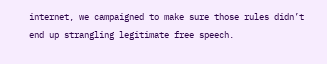internet, we campaigned to make sure those rules didn’t end up strangling legitimate free speech.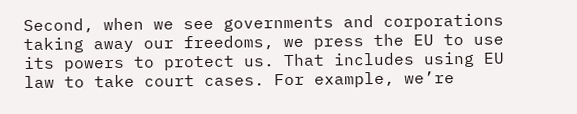Second, when we see governments and corporations taking away our freedoms, we press the EU to use its powers to protect us. That includes using EU law to take court cases. For example, we’re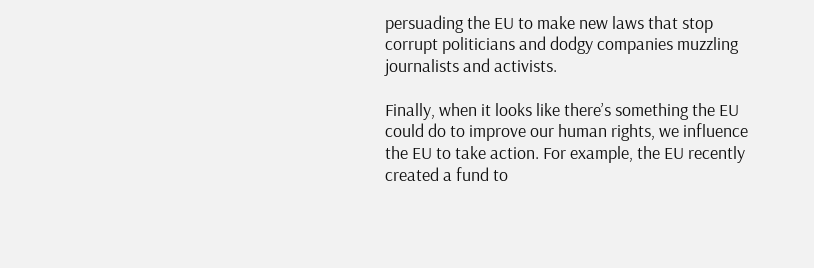persuading the EU to make new laws that stop corrupt politicians and dodgy companies muzzling journalists and activists.

Finally, when it looks like there’s something the EU could do to improve our human rights, we influence the EU to take action. For example, the EU recently created a fund to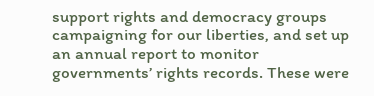support rights and democracy groups campaigning for our liberties, and set up an annual report to monitor governments’ rights records. These were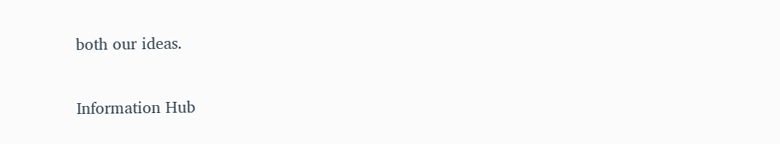both our ideas.

Information Hub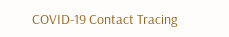COVID-19 Contact Tracing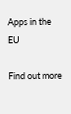Apps in the EU

Find out more